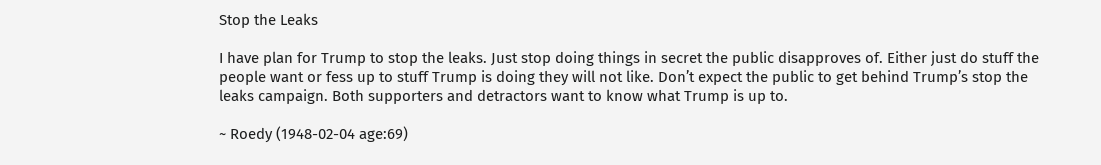Stop the Leaks

I have plan for Trump to stop the leaks. Just stop doing things in secret the public disapproves of. Either just do stuff the people want or fess up to stuff Trump is doing they will not like. Don’t expect the public to get behind Trump’s stop the leaks campaign. Both supporters and detractors want to know what Trump is up to.

~ Roedy (1948-02-04 age:69)